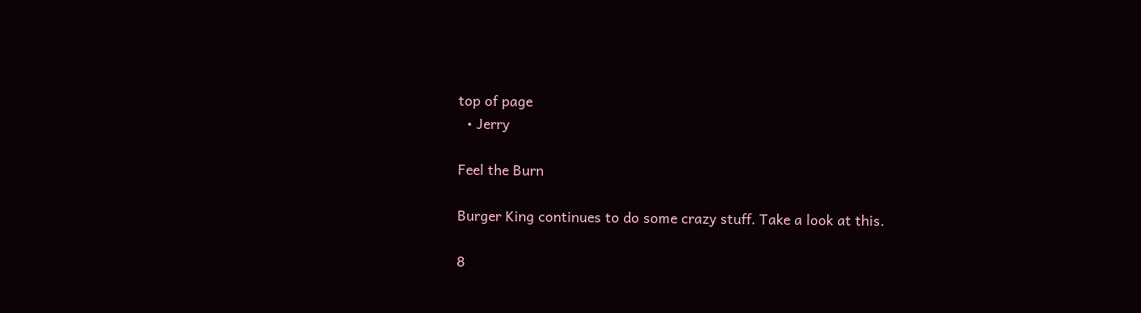top of page
  • Jerry

Feel the Burn

Burger King continues to do some crazy stuff. Take a look at this.

8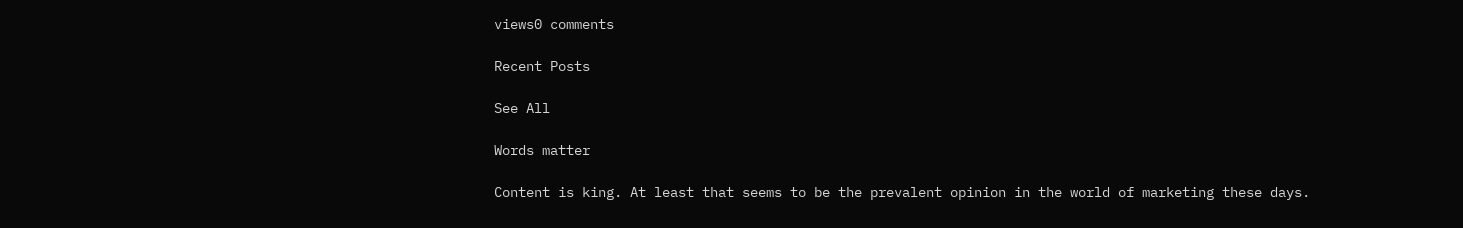views0 comments

Recent Posts

See All

Words matter

Content is king. At least that seems to be the prevalent opinion in the world of marketing these days.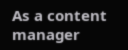As a content manager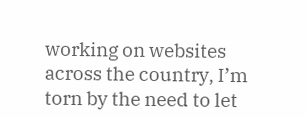working on websites across the country, I’m torn by the need to let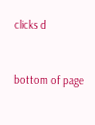clicks d


bottom of page